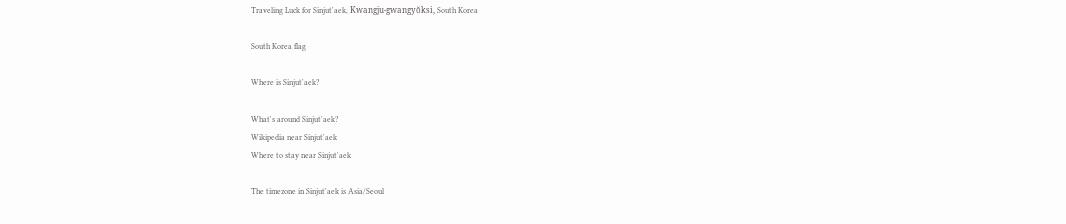Traveling Luck for Sinjut'aek, Kwangju-gwangyŏksi, South Korea

South Korea flag

Where is Sinjut'aek?

What's around Sinjut'aek?
Wikipedia near Sinjut'aek
Where to stay near Sinjut'aek

The timezone in Sinjut'aek is Asia/Seoul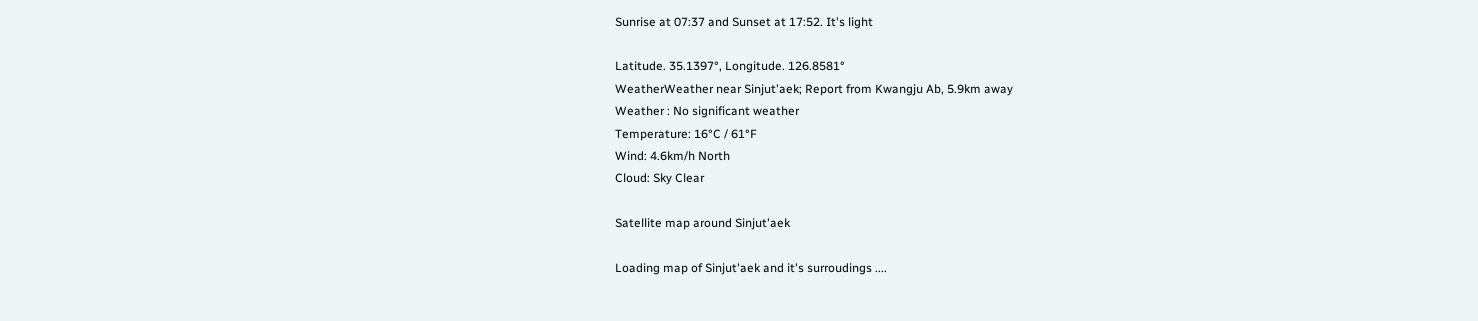Sunrise at 07:37 and Sunset at 17:52. It's light

Latitude. 35.1397°, Longitude. 126.8581°
WeatherWeather near Sinjut'aek; Report from Kwangju Ab, 5.9km away
Weather : No significant weather
Temperature: 16°C / 61°F
Wind: 4.6km/h North
Cloud: Sky Clear

Satellite map around Sinjut'aek

Loading map of Sinjut'aek and it's surroudings ....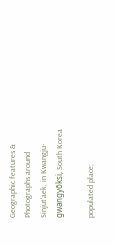Geographic features & Photographs around Sinjut'aek, in Kwangju-gwangyŏksi, South Korea

populated place;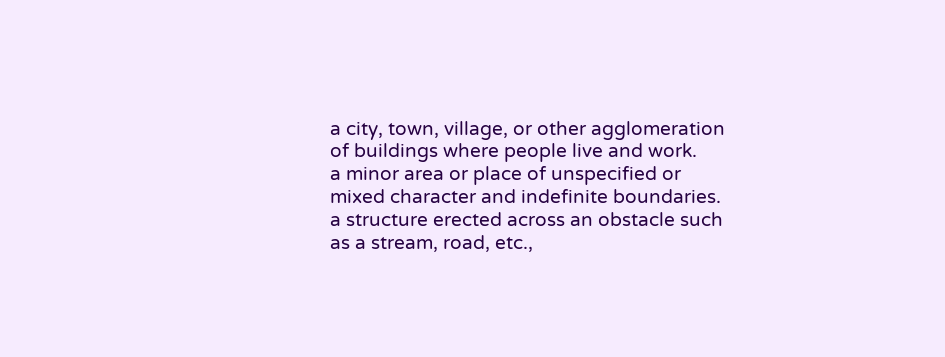a city, town, village, or other agglomeration of buildings where people live and work.
a minor area or place of unspecified or mixed character and indefinite boundaries.
a structure erected across an obstacle such as a stream, road, etc.,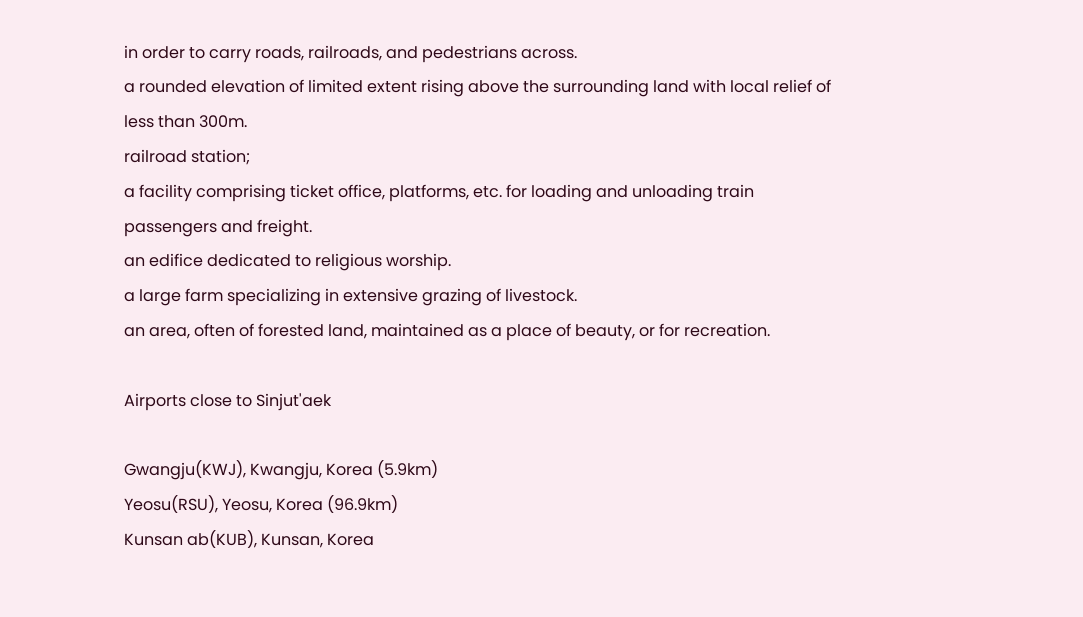in order to carry roads, railroads, and pedestrians across.
a rounded elevation of limited extent rising above the surrounding land with local relief of less than 300m.
railroad station;
a facility comprising ticket office, platforms, etc. for loading and unloading train passengers and freight.
an edifice dedicated to religious worship.
a large farm specializing in extensive grazing of livestock.
an area, often of forested land, maintained as a place of beauty, or for recreation.

Airports close to Sinjut'aek

Gwangju(KWJ), Kwangju, Korea (5.9km)
Yeosu(RSU), Yeosu, Korea (96.9km)
Kunsan ab(KUB), Kunsan, Korea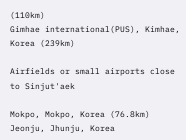(110km)
Gimhae international(PUS), Kimhae, Korea (239km)

Airfields or small airports close to Sinjut'aek

Mokpo, Mokpo, Korea (76.8km)
Jeonju, Jhunju, Korea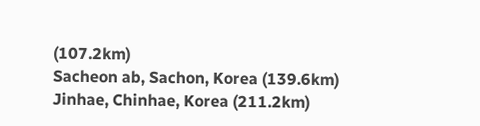(107.2km)
Sacheon ab, Sachon, Korea (139.6km)
Jinhae, Chinhae, Korea (211.2km)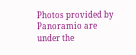Photos provided by Panoramio are under the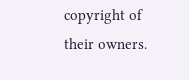copyright of their owners.